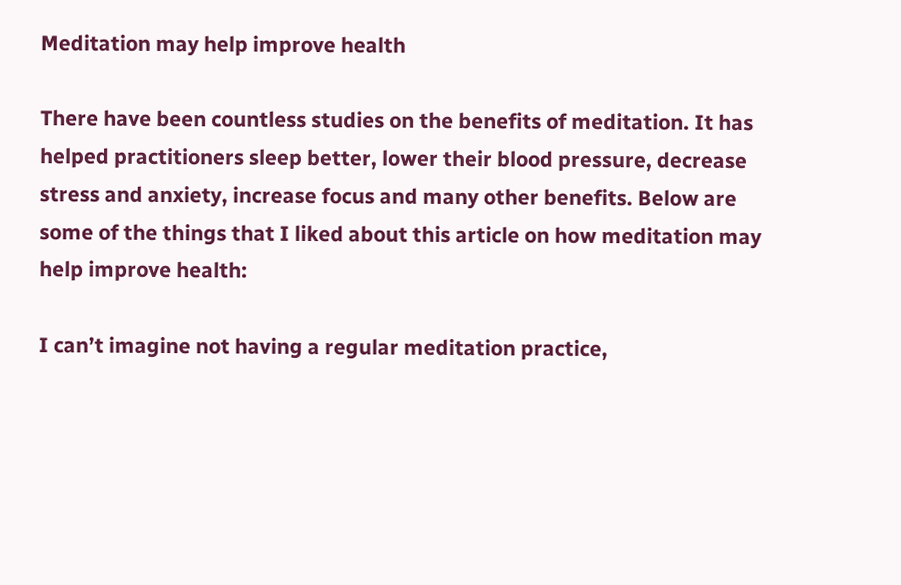Meditation may help improve health

There have been countless studies on the benefits of meditation. It has helped practitioners sleep better, lower their blood pressure, decrease stress and anxiety, increase focus and many other benefits. Below are some of the things that I liked about this article on how meditation may help improve health:

I can’t imagine not having a regular meditation practice,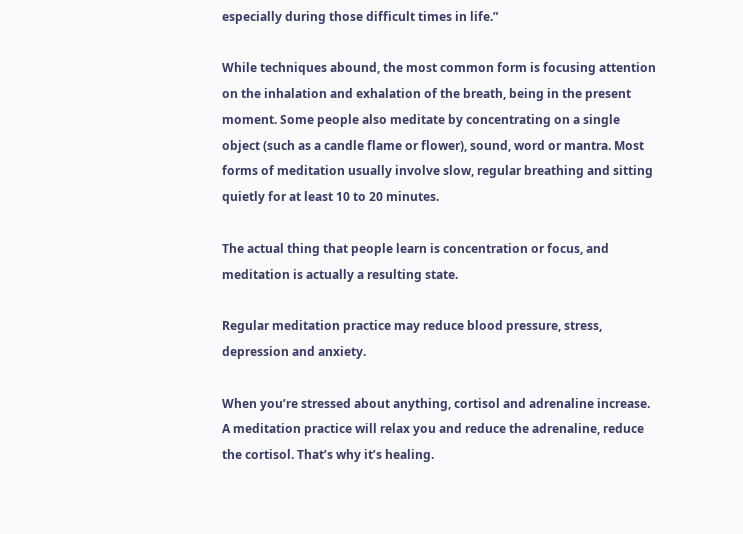especially during those difficult times in life.”

While techniques abound, the most common form is focusing attention on the inhalation and exhalation of the breath, being in the present moment. Some people also meditate by concentrating on a single object (such as a candle flame or flower), sound, word or mantra. Most forms of meditation usually involve slow, regular breathing and sitting quietly for at least 10 to 20 minutes.

The actual thing that people learn is concentration or focus, and meditation is actually a resulting state.

Regular meditation practice may reduce blood pressure, stress, depression and anxiety.

When you’re stressed about anything, cortisol and adrenaline increase. A meditation practice will relax you and reduce the adrenaline, reduce the cortisol. That’s why it’s healing.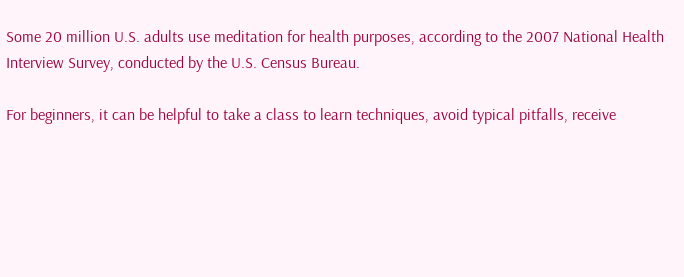Some 20 million U.S. adults use meditation for health purposes, according to the 2007 National Health Interview Survey, conducted by the U.S. Census Bureau.

For beginners, it can be helpful to take a class to learn techniques, avoid typical pitfalls, receive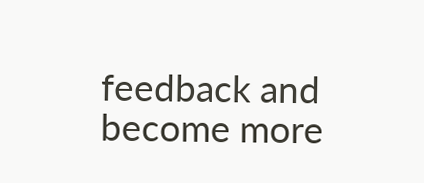feedback and become more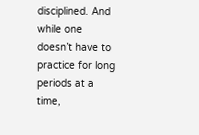disciplined. And while one doesn’t have to practice for long periods at a time,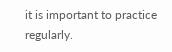it is important to practice regularly.